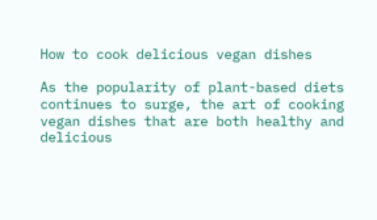How to cook delicious vegan dishes

As the popularity of plant-based diets continues to surge, the art of cooking vegan dishes that are both healthy and delicious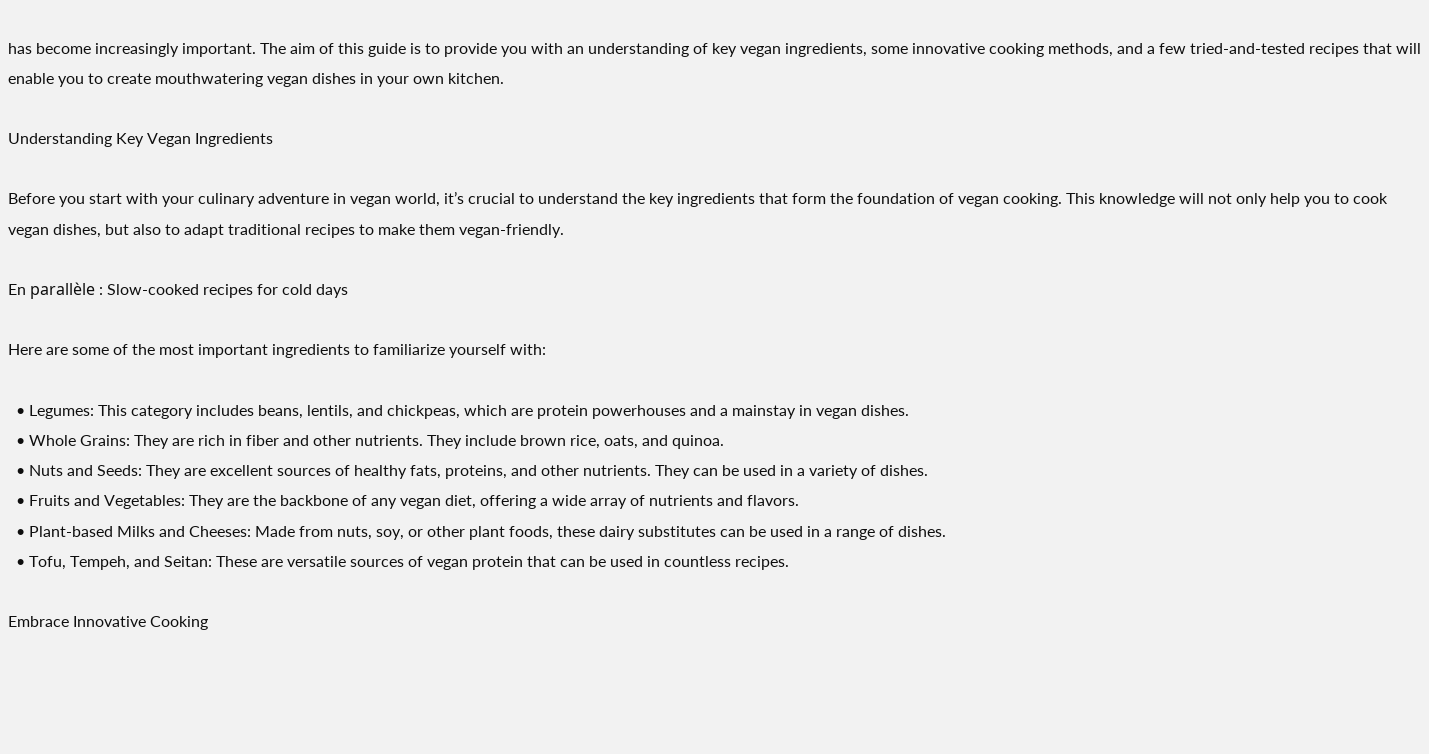has become increasingly important. The aim of this guide is to provide you with an understanding of key vegan ingredients, some innovative cooking methods, and a few tried-and-tested recipes that will enable you to create mouthwatering vegan dishes in your own kitchen.

Understanding Key Vegan Ingredients

Before you start with your culinary adventure in vegan world, it’s crucial to understand the key ingredients that form the foundation of vegan cooking. This knowledge will not only help you to cook vegan dishes, but also to adapt traditional recipes to make them vegan-friendly.

En parallèle : Slow-cooked recipes for cold days

Here are some of the most important ingredients to familiarize yourself with:

  • Legumes: This category includes beans, lentils, and chickpeas, which are protein powerhouses and a mainstay in vegan dishes.
  • Whole Grains: They are rich in fiber and other nutrients. They include brown rice, oats, and quinoa.
  • Nuts and Seeds: They are excellent sources of healthy fats, proteins, and other nutrients. They can be used in a variety of dishes.
  • Fruits and Vegetables: They are the backbone of any vegan diet, offering a wide array of nutrients and flavors.
  • Plant-based Milks and Cheeses: Made from nuts, soy, or other plant foods, these dairy substitutes can be used in a range of dishes.
  • Tofu, Tempeh, and Seitan: These are versatile sources of vegan protein that can be used in countless recipes.

Embrace Innovative Cooking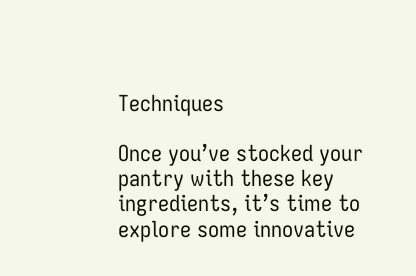Techniques

Once you’ve stocked your pantry with these key ingredients, it’s time to explore some innovative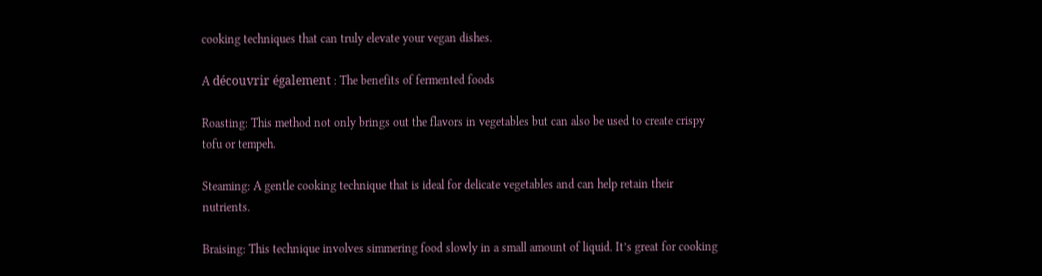cooking techniques that can truly elevate your vegan dishes.

A découvrir également : The benefits of fermented foods

Roasting: This method not only brings out the flavors in vegetables but can also be used to create crispy tofu or tempeh.

Steaming: A gentle cooking technique that is ideal for delicate vegetables and can help retain their nutrients.

Braising: This technique involves simmering food slowly in a small amount of liquid. It’s great for cooking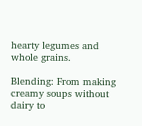hearty legumes and whole grains.

Blending: From making creamy soups without dairy to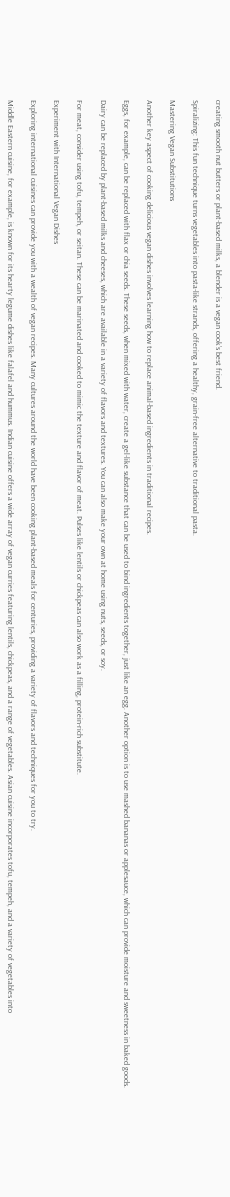creating smooth nut butters or plant-based milks, a blender is a vegan cook’s best friend.

Spiralizing: This fun technique turns vegetables into pasta-like strands, offering a healthy, grain-free alternative to traditional pasta.

Mastering Vegan Substitutions

Another key aspect of cooking delicious vegan dishes involves learning how to replace animal-based ingredients in traditional recipes.

Eggs, for example, can be replaced with flax or chia seeds. These seeds, when mixed with water, create a gel-like substance that can be used to bind ingredients together, just like an egg. Another option is to use mashed bananas or applesauce, which can provide moisture and sweetness in baked goods.

Dairy can be replaced by plant-based milks and cheeses, which are available in a variety of flavors and textures. You can also make your own at home using nuts, seeds, or soy.

For meat, consider using tofu, tempeh, or seitan. These can be marinated and cooked to mimic the texture and flavor of meat. Pulses like lentils or chickpeas can also work as a filling, protein-rich substitute.

Experiment with International Vegan Dishes

Exploring international cuisines can provide you with a wealth of vegan recipes. Many cultures around the world have been cooking plant-based meals for centuries, providing a variety of flavors and techniques for you to try.

Middle Eastern cuisine, for example, is known for its hearty legume dishes like falafel and hummus. Indian cuisine offers a wide array of vegan curries featuring lentils, chickpeas, and a range of vegetables. Asian cuisine incorporates tofu, tempeh, and a variety of vegetables into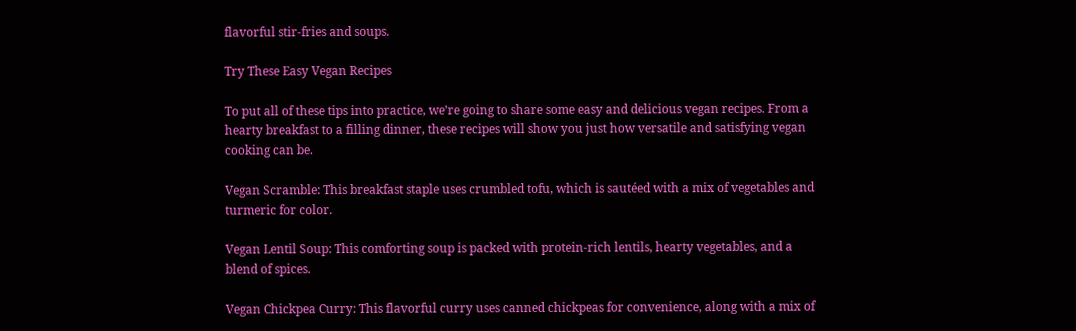flavorful stir-fries and soups.

Try These Easy Vegan Recipes

To put all of these tips into practice, we’re going to share some easy and delicious vegan recipes. From a hearty breakfast to a filling dinner, these recipes will show you just how versatile and satisfying vegan cooking can be.

Vegan Scramble: This breakfast staple uses crumbled tofu, which is sautéed with a mix of vegetables and turmeric for color.

Vegan Lentil Soup: This comforting soup is packed with protein-rich lentils, hearty vegetables, and a blend of spices.

Vegan Chickpea Curry: This flavorful curry uses canned chickpeas for convenience, along with a mix of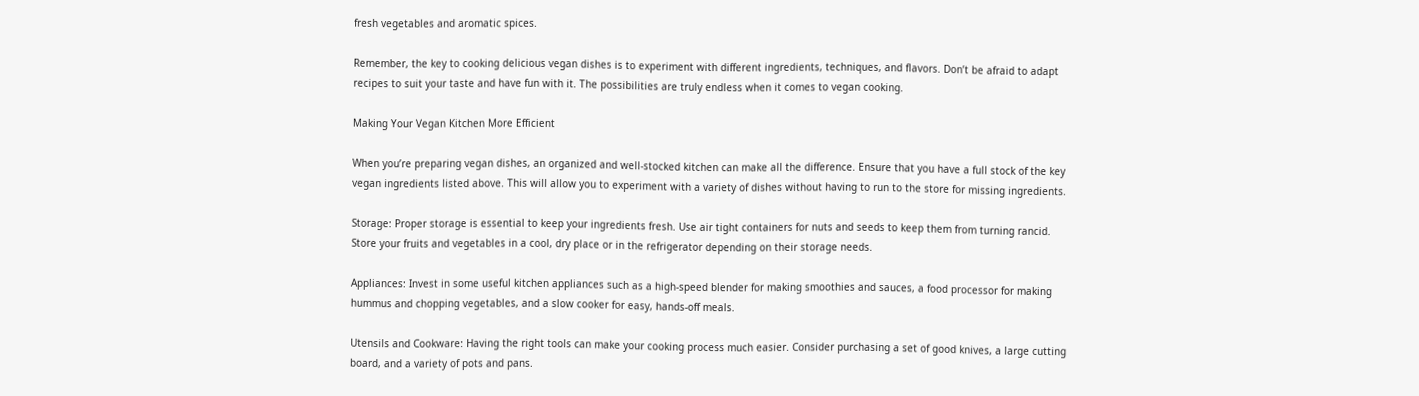fresh vegetables and aromatic spices.

Remember, the key to cooking delicious vegan dishes is to experiment with different ingredients, techniques, and flavors. Don’t be afraid to adapt recipes to suit your taste and have fun with it. The possibilities are truly endless when it comes to vegan cooking.

Making Your Vegan Kitchen More Efficient

When you’re preparing vegan dishes, an organized and well-stocked kitchen can make all the difference. Ensure that you have a full stock of the key vegan ingredients listed above. This will allow you to experiment with a variety of dishes without having to run to the store for missing ingredients.

Storage: Proper storage is essential to keep your ingredients fresh. Use air tight containers for nuts and seeds to keep them from turning rancid. Store your fruits and vegetables in a cool, dry place or in the refrigerator depending on their storage needs.

Appliances: Invest in some useful kitchen appliances such as a high-speed blender for making smoothies and sauces, a food processor for making hummus and chopping vegetables, and a slow cooker for easy, hands-off meals.

Utensils and Cookware: Having the right tools can make your cooking process much easier. Consider purchasing a set of good knives, a large cutting board, and a variety of pots and pans.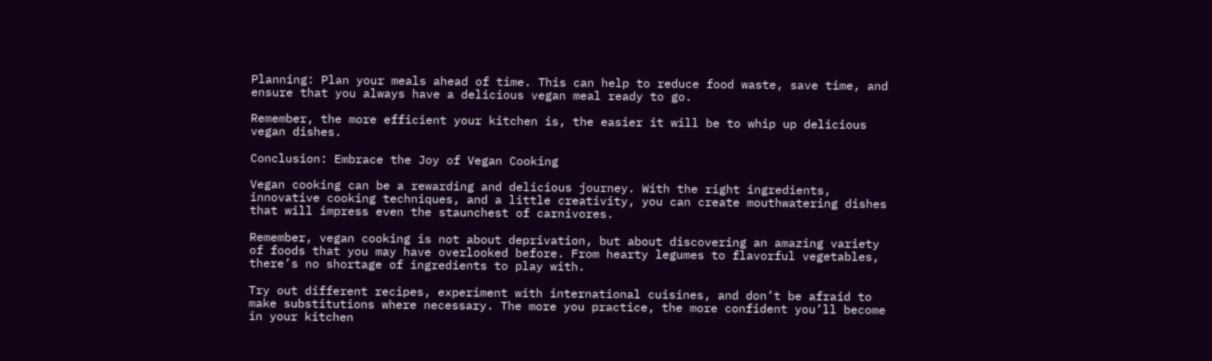Planning: Plan your meals ahead of time. This can help to reduce food waste, save time, and ensure that you always have a delicious vegan meal ready to go.

Remember, the more efficient your kitchen is, the easier it will be to whip up delicious vegan dishes.

Conclusion: Embrace the Joy of Vegan Cooking

Vegan cooking can be a rewarding and delicious journey. With the right ingredients, innovative cooking techniques, and a little creativity, you can create mouthwatering dishes that will impress even the staunchest of carnivores.

Remember, vegan cooking is not about deprivation, but about discovering an amazing variety of foods that you may have overlooked before. From hearty legumes to flavorful vegetables, there’s no shortage of ingredients to play with.

Try out different recipes, experiment with international cuisines, and don’t be afraid to make substitutions where necessary. The more you practice, the more confident you’ll become in your kitchen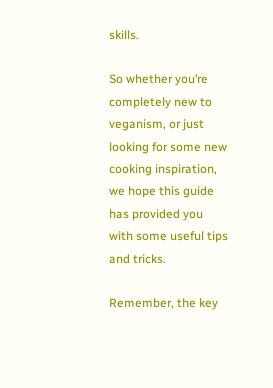skills.

So whether you’re completely new to veganism, or just looking for some new cooking inspiration, we hope this guide has provided you with some useful tips and tricks.

Remember, the key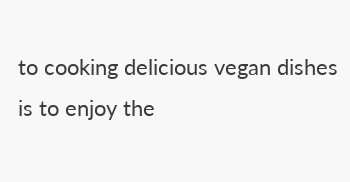to cooking delicious vegan dishes is to enjoy the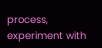process, experiment with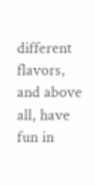different flavors, and above all, have fun in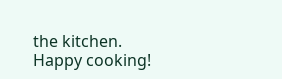the kitchen. Happy cooking!